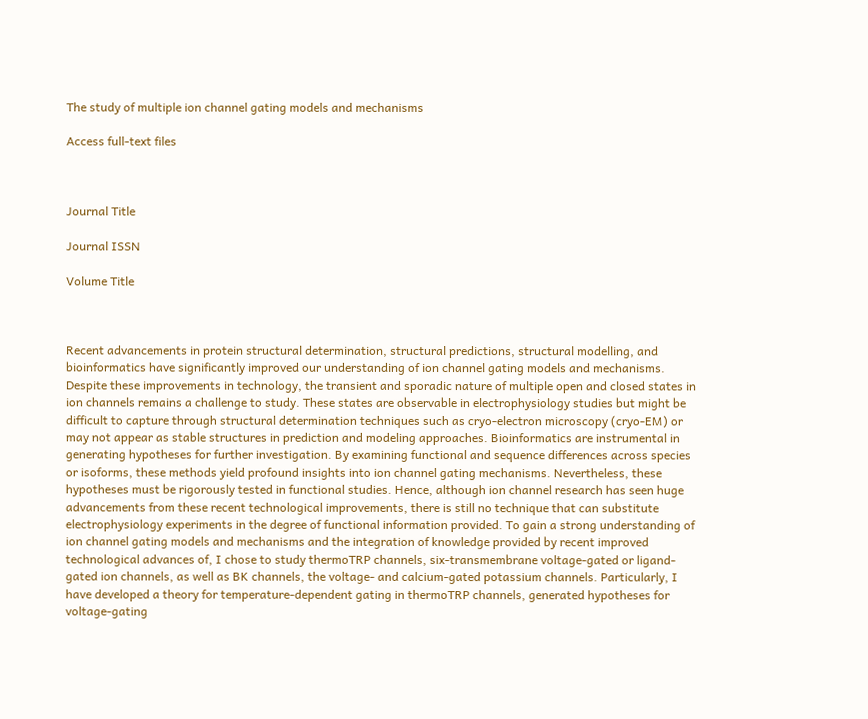The study of multiple ion channel gating models and mechanisms

Access full-text files



Journal Title

Journal ISSN

Volume Title



Recent advancements in protein structural determination, structural predictions, structural modelling, and bioinformatics have significantly improved our understanding of ion channel gating models and mechanisms. Despite these improvements in technology, the transient and sporadic nature of multiple open and closed states in ion channels remains a challenge to study. These states are observable in electrophysiology studies but might be difficult to capture through structural determination techniques such as cryo-electron microscopy (cryo-EM) or may not appear as stable structures in prediction and modeling approaches. Bioinformatics are instrumental in generating hypotheses for further investigation. By examining functional and sequence differences across species or isoforms, these methods yield profound insights into ion channel gating mechanisms. Nevertheless, these hypotheses must be rigorously tested in functional studies. Hence, although ion channel research has seen huge advancements from these recent technological improvements, there is still no technique that can substitute electrophysiology experiments in the degree of functional information provided. To gain a strong understanding of ion channel gating models and mechanisms and the integration of knowledge provided by recent improved technological advances of, I chose to study thermoTRP channels, six-transmembrane voltage-gated or ligand-gated ion channels, as well as BK channels, the voltage- and calcium-gated potassium channels. Particularly, I have developed a theory for temperature-dependent gating in thermoTRP channels, generated hypotheses for voltage-gating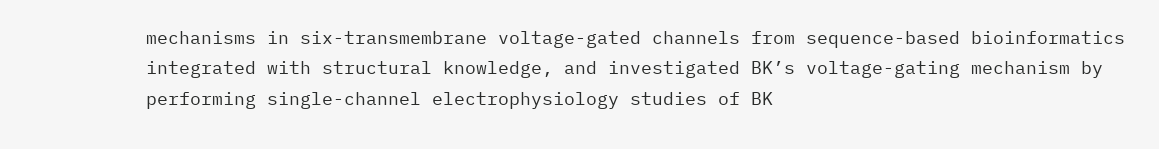mechanisms in six-transmembrane voltage-gated channels from sequence-based bioinformatics integrated with structural knowledge, and investigated BK’s voltage-gating mechanism by performing single-channel electrophysiology studies of BK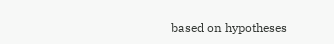based on hypotheses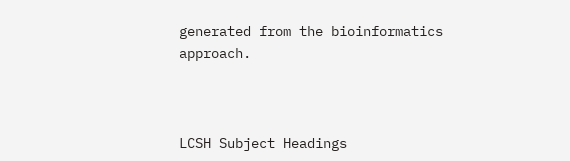generated from the bioinformatics approach.



LCSH Subject Headings